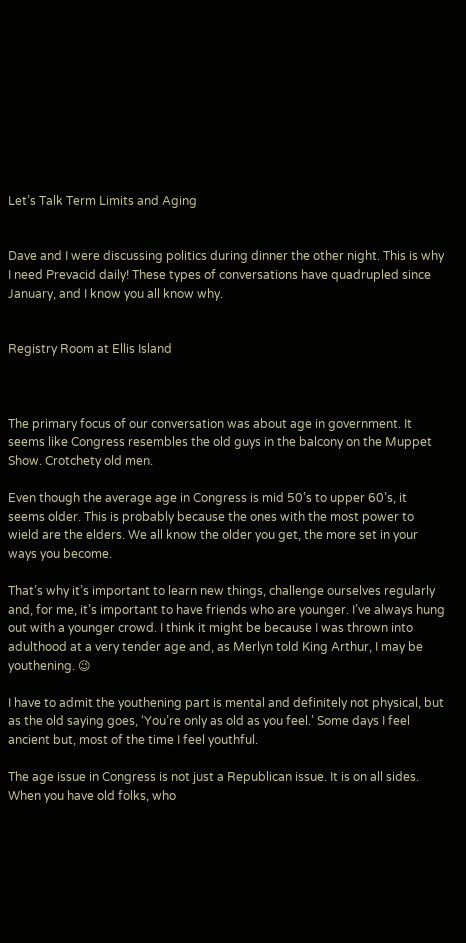Let’s Talk Term Limits and Aging


Dave and I were discussing politics during dinner the other night. This is why I need Prevacid daily! These types of conversations have quadrupled since January, and I know you all know why.


Registry Room at Ellis Island



The primary focus of our conversation was about age in government. It seems like Congress resembles the old guys in the balcony on the Muppet Show. Crotchety old men.

Even though the average age in Congress is mid 50’s to upper 60’s, it seems older. This is probably because the ones with the most power to wield are the elders. We all know the older you get, the more set in your ways you become.

That’s why it’s important to learn new things, challenge ourselves regularly and, for me, it’s important to have friends who are younger. I’ve always hung out with a younger crowd. I think it might be because I was thrown into adulthood at a very tender age and, as Merlyn told King Arthur, I may be youthening. 😉

I have to admit the youthening part is mental and definitely not physical, but as the old saying goes, ‘You’re only as old as you feel.’ Some days I feel ancient but, most of the time I feel youthful.

The age issue in Congress is not just a Republican issue. It is on all sides. When you have old folks, who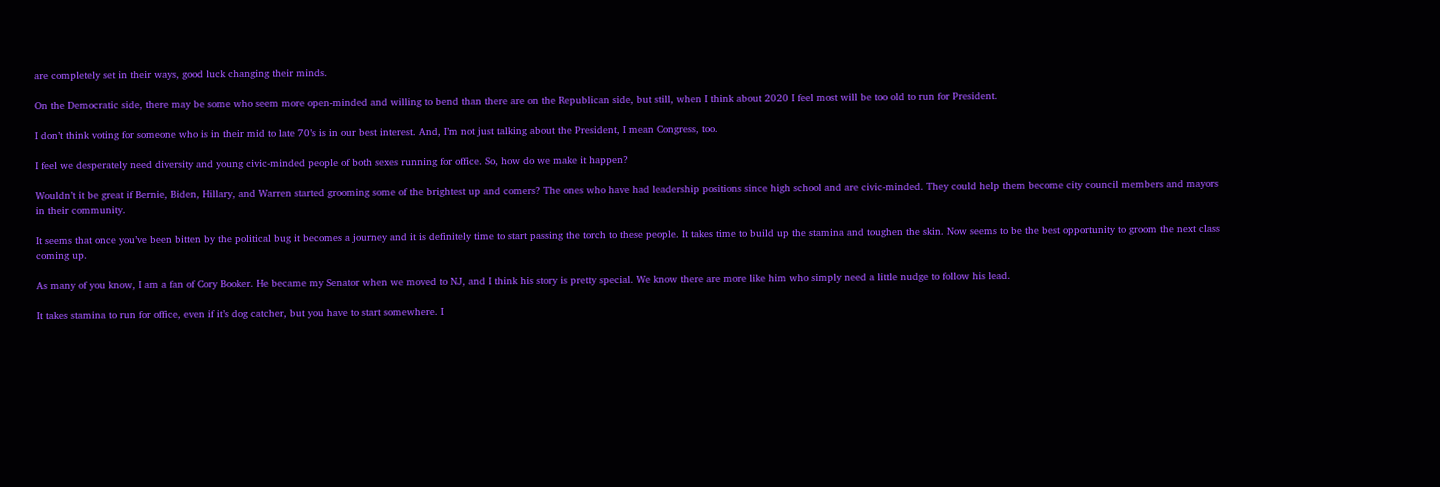are completely set in their ways, good luck changing their minds.

On the Democratic side, there may be some who seem more open-minded and willing to bend than there are on the Republican side, but still, when I think about 2020 I feel most will be too old to run for President.

I don’t think voting for someone who is in their mid to late 70’s is in our best interest. And, I’m not just talking about the President, I mean Congress, too.

I feel we desperately need diversity and young civic-minded people of both sexes running for office. So, how do we make it happen?

Wouldn’t it be great if Bernie, Biden, Hillary, and Warren started grooming some of the brightest up and comers? The ones who have had leadership positions since high school and are civic-minded. They could help them become city council members and mayors in their community.

It seems that once you’ve been bitten by the political bug it becomes a journey and it is definitely time to start passing the torch to these people. It takes time to build up the stamina and toughen the skin. Now seems to be the best opportunity to groom the next class coming up.

As many of you know, I am a fan of Cory Booker. He became my Senator when we moved to NJ, and I think his story is pretty special. We know there are more like him who simply need a little nudge to follow his lead.

It takes stamina to run for office, even if it’s dog catcher, but you have to start somewhere. I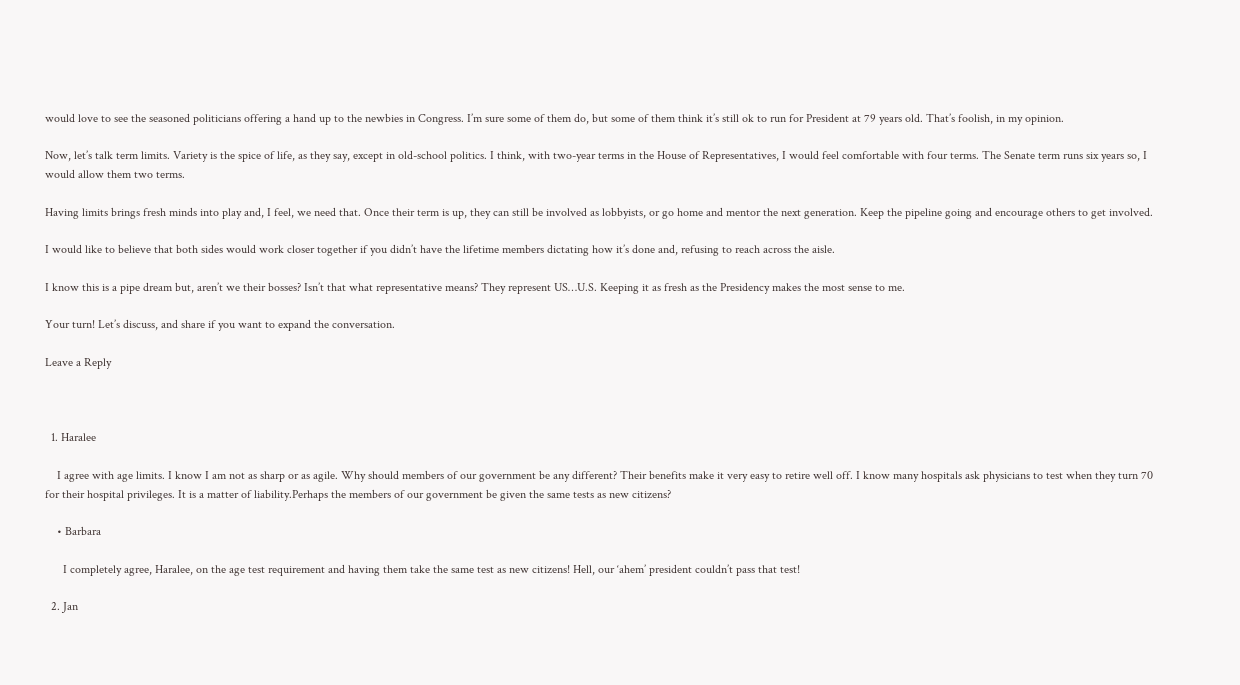would love to see the seasoned politicians offering a hand up to the newbies in Congress. I’m sure some of them do, but some of them think it’s still ok to run for President at 79 years old. That’s foolish, in my opinion.

Now, let’s talk term limits. Variety is the spice of life, as they say, except in old-school politics. I think, with two-year terms in the House of Representatives, I would feel comfortable with four terms. The Senate term runs six years so, I would allow them two terms.

Having limits brings fresh minds into play and, I feel, we need that. Once their term is up, they can still be involved as lobbyists, or go home and mentor the next generation. Keep the pipeline going and encourage others to get involved.

I would like to believe that both sides would work closer together if you didn’t have the lifetime members dictating how it’s done and, refusing to reach across the aisle.

I know this is a pipe dream but, aren’t we their bosses? Isn’t that what representative means? They represent US…U.S. Keeping it as fresh as the Presidency makes the most sense to me.

Your turn! Let’s discuss, and share if you want to expand the conversation.

Leave a Reply



  1. Haralee

    I agree with age limits. I know I am not as sharp or as agile. Why should members of our government be any different? Their benefits make it very easy to retire well off. I know many hospitals ask physicians to test when they turn 70 for their hospital privileges. It is a matter of liability.Perhaps the members of our government be given the same tests as new citizens?

    • Barbara

      I completely agree, Haralee, on the age test requirement and having them take the same test as new citizens! Hell, our ‘ahem’ president couldn’t pass that test!

  2. Jan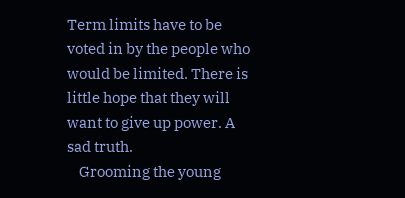Term limits have to be voted in by the people who would be limited. There is little hope that they will want to give up power. A sad truth.
    Grooming the young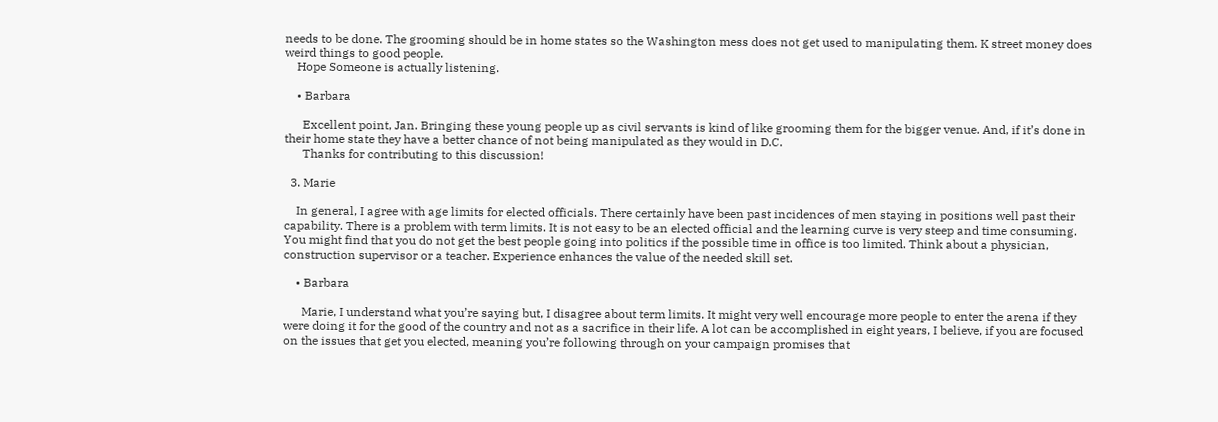needs to be done. The grooming should be in home states so the Washington mess does not get used to manipulating them. K street money does weird things to good people.
    Hope Someone is actually listening.

    • Barbara

      Excellent point, Jan. Bringing these young people up as civil servants is kind of like grooming them for the bigger venue. And, if it’s done in their home state they have a better chance of not being manipulated as they would in D.C.
      Thanks for contributing to this discussion!

  3. Marie

    In general, I agree with age limits for elected officials. There certainly have been past incidences of men staying in positions well past their capability. There is a problem with term limits. It is not easy to be an elected official and the learning curve is very steep and time consuming. You might find that you do not get the best people going into politics if the possible time in office is too limited. Think about a physician, construction supervisor or a teacher. Experience enhances the value of the needed skill set.

    • Barbara

      Marie, I understand what you’re saying but, I disagree about term limits. It might very well encourage more people to enter the arena if they were doing it for the good of the country and not as a sacrifice in their life. A lot can be accomplished in eight years, I believe, if you are focused on the issues that get you elected, meaning you’re following through on your campaign promises that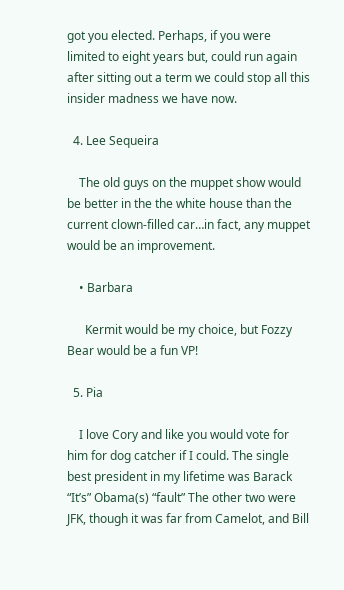got you elected. Perhaps, if you were limited to eight years but, could run again after sitting out a term we could stop all this insider madness we have now.

  4. Lee Sequeira

    The old guys on the muppet show would be better in the the white house than the current clown-filled car…in fact, any muppet would be an improvement.

    • Barbara

      Kermit would be my choice, but Fozzy Bear would be a fun VP!

  5. Pia

    I love Cory and like you would vote for him for dog catcher if I could. The single best president in my lifetime was Barack “It’s” Obama(s) “fault” The other two were JFK, though it was far from Camelot, and Bill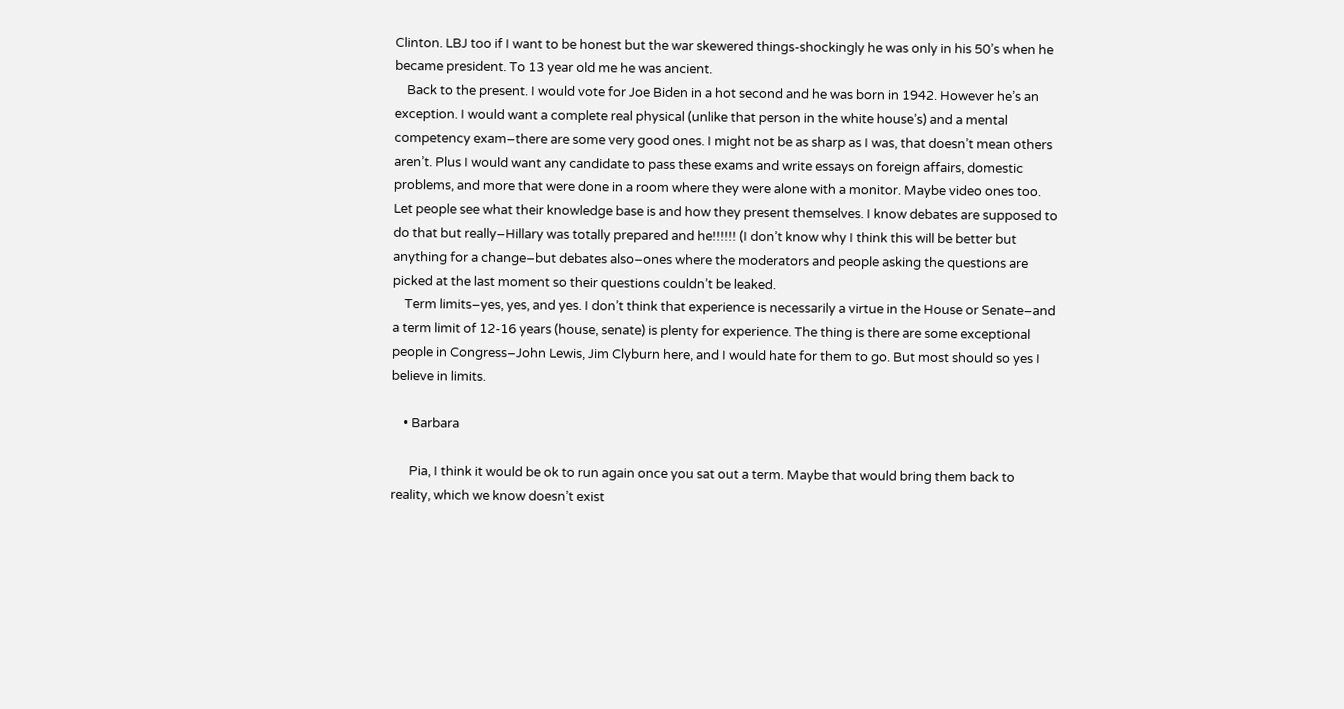Clinton. LBJ too if I want to be honest but the war skewered things-shockingly he was only in his 50’s when he became president. To 13 year old me he was ancient.
    Back to the present. I would vote for Joe Biden in a hot second and he was born in 1942. However he’s an exception. I would want a complete real physical (unlike that person in the white house’s) and a mental competency exam–there are some very good ones. I might not be as sharp as I was, that doesn’t mean others aren’t. Plus I would want any candidate to pass these exams and write essays on foreign affairs, domestic problems, and more that were done in a room where they were alone with a monitor. Maybe video ones too. Let people see what their knowledge base is and how they present themselves. I know debates are supposed to do that but really–Hillary was totally prepared and he!!!!!! (I don’t know why I think this will be better but anything for a change–but debates also–ones where the moderators and people asking the questions are picked at the last moment so their questions couldn’t be leaked.
    Term limits–yes, yes, and yes. I don’t think that experience is necessarily a virtue in the House or Senate–and a term limit of 12-16 years (house, senate) is plenty for experience. The thing is there are some exceptional people in Congress–John Lewis, Jim Clyburn here, and I would hate for them to go. But most should so yes I believe in limits.

    • Barbara

      Pia, I think it would be ok to run again once you sat out a term. Maybe that would bring them back to reality, which we know doesn’t exist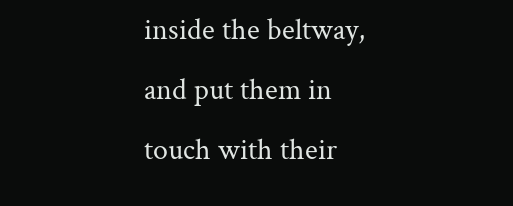inside the beltway, and put them in touch with their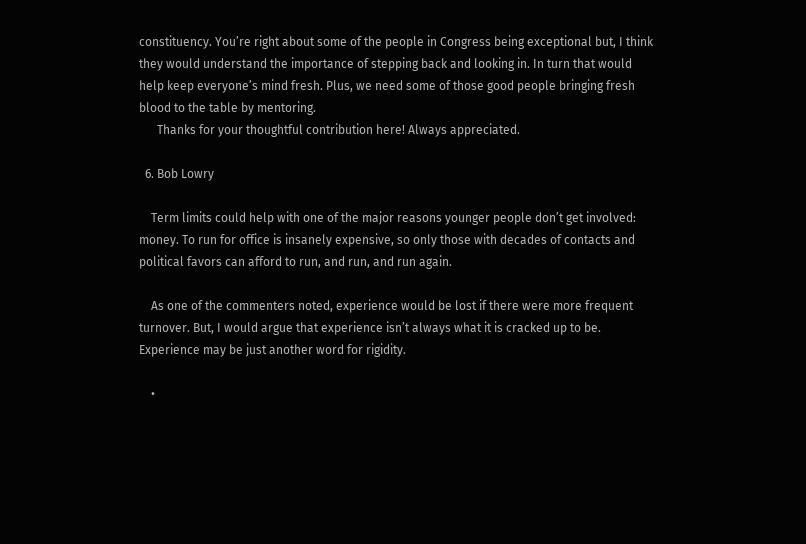constituency. You’re right about some of the people in Congress being exceptional but, I think they would understand the importance of stepping back and looking in. In turn that would help keep everyone’s mind fresh. Plus, we need some of those good people bringing fresh blood to the table by mentoring.
      Thanks for your thoughtful contribution here! Always appreciated.

  6. Bob Lowry

    Term limits could help with one of the major reasons younger people don’t get involved: money. To run for office is insanely expensive, so only those with decades of contacts and political favors can afford to run, and run, and run again.

    As one of the commenters noted, experience would be lost if there were more frequent turnover. But, I would argue that experience isn’t always what it is cracked up to be. Experience may be just another word for rigidity.

    •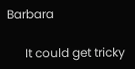Barbara

      It could get tricky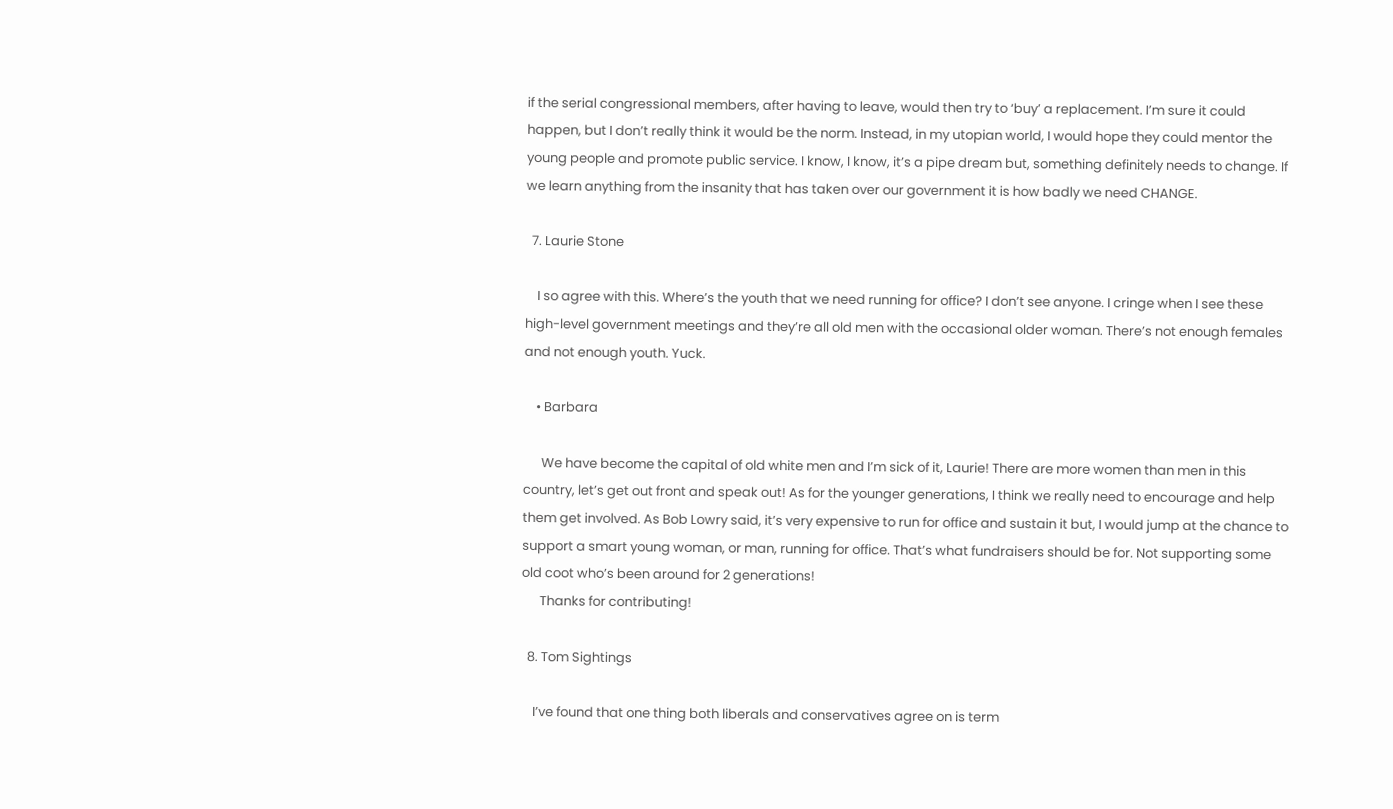if the serial congressional members, after having to leave, would then try to ‘buy’ a replacement. I’m sure it could happen, but I don’t really think it would be the norm. Instead, in my utopian world, I would hope they could mentor the young people and promote public service. I know, I know, it’s a pipe dream but, something definitely needs to change. If we learn anything from the insanity that has taken over our government it is how badly we need CHANGE.

  7. Laurie Stone

    I so agree with this. Where’s the youth that we need running for office? I don’t see anyone. I cringe when I see these high-level government meetings and they’re all old men with the occasional older woman. There’s not enough females and not enough youth. Yuck.

    • Barbara

      We have become the capital of old white men and I’m sick of it, Laurie! There are more women than men in this country, let’s get out front and speak out! As for the younger generations, I think we really need to encourage and help them get involved. As Bob Lowry said, it’s very expensive to run for office and sustain it but, I would jump at the chance to support a smart young woman, or man, running for office. That’s what fundraisers should be for. Not supporting some old coot who’s been around for 2 generations!
      Thanks for contributing!

  8. Tom Sightings

    I’ve found that one thing both liberals and conservatives agree on is term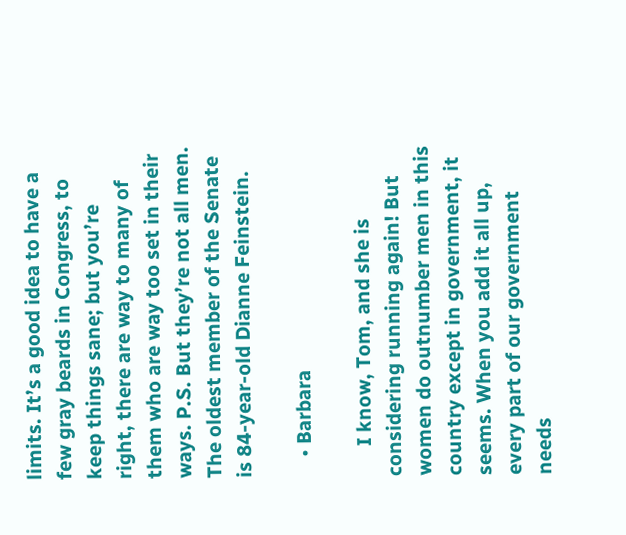limits. It’s a good idea to have a few gray beards in Congress, to keep things sane; but you’re right, there are way to many of them who are way too set in their ways. P.S. But they’re not all men. The oldest member of the Senate is 84-year-old Dianne Feinstein.

    • Barbara

      I know, Tom, and she is considering running again! But women do outnumber men in this country except in government, it seems. When you add it all up, every part of our government needs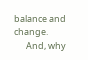balance and change.
      And, why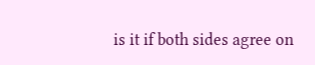is it if both sides agree on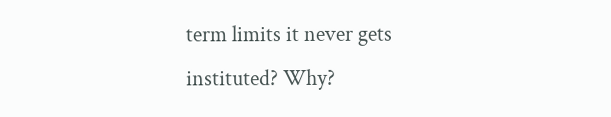term limits it never gets instituted? Why?